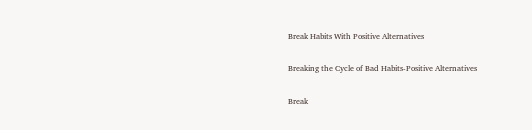Break Habits With Positive Alternatives

Breaking the Cycle of Bad Habits-Positive Alternatives

Break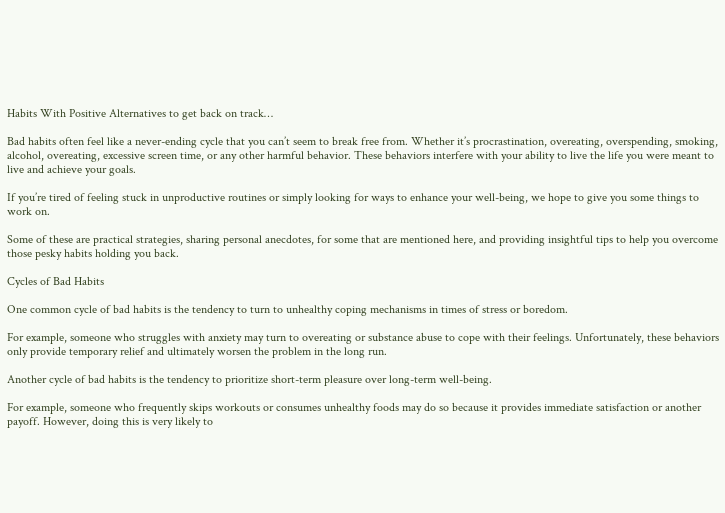Habits With Positive Alternatives to get back on track…

Bad habits often feel like a never-ending cycle that you can’t seem to break free from. Whether it’s procrastination, overeating, overspending, smoking, alcohol, overeating, excessive screen time, or any other harmful behavior. These behaviors interfere with your ability to live the life you were meant to live and achieve your goals.

If you’re tired of feeling stuck in unproductive routines or simply looking for ways to enhance your well-being, we hope to give you some things to work on.

Some of these are practical strategies, sharing personal anecdotes, for some that are mentioned here, and providing insightful tips to help you overcome those pesky habits holding you back.

Cycles of Bad Habits

One common cycle of bad habits is the tendency to turn to unhealthy coping mechanisms in times of stress or boredom.

For example, someone who struggles with anxiety may turn to overeating or substance abuse to cope with their feelings. Unfortunately, these behaviors only provide temporary relief and ultimately worsen the problem in the long run.

Another cycle of bad habits is the tendency to prioritize short-term pleasure over long-term well-being.

For example, someone who frequently skips workouts or consumes unhealthy foods may do so because it provides immediate satisfaction or another payoff. However, doing this is very likely to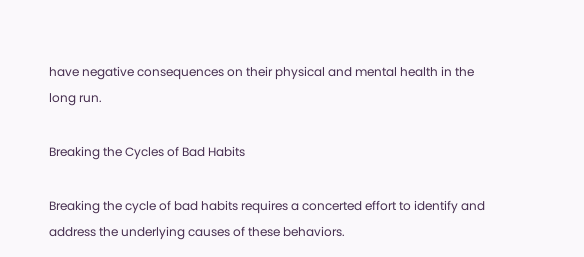have negative consequences on their physical and mental health in the long run.

Breaking the Cycles of Bad Habits

Breaking the cycle of bad habits requires a concerted effort to identify and address the underlying causes of these behaviors.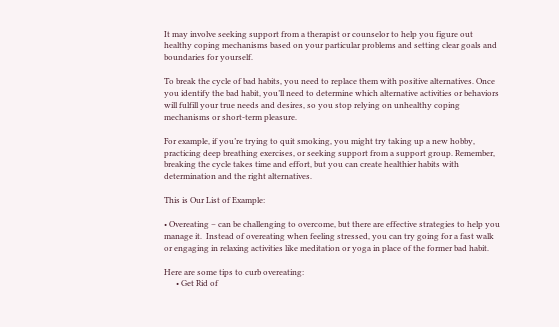It may involve seeking support from a therapist or counselor to help you figure out healthy coping mechanisms based on your particular problems and setting clear goals and boundaries for yourself.

To break the cycle of bad habits, you need to replace them with positive alternatives. Once you identify the bad habit, you’ll need to determine which alternative activities or behaviors will fulfill your true needs and desires, so you stop relying on unhealthy coping mechanisms or short-term pleasure.

For example, if you’re trying to quit smoking, you might try taking up a new hobby, practicing deep breathing exercises, or seeking support from a support group. Remember, breaking the cycle takes time and effort, but you can create healthier habits with determination and the right alternatives.

This is Our List of Example:

• Overeating – can be challenging to overcome, but there are effective strategies to help you manage it.  Instead of overeating when feeling stressed, you can try going for a fast walk or engaging in relaxing activities like meditation or yoga in place of the former bad habit.

Here are some tips to curb overeating:
      • Get Rid of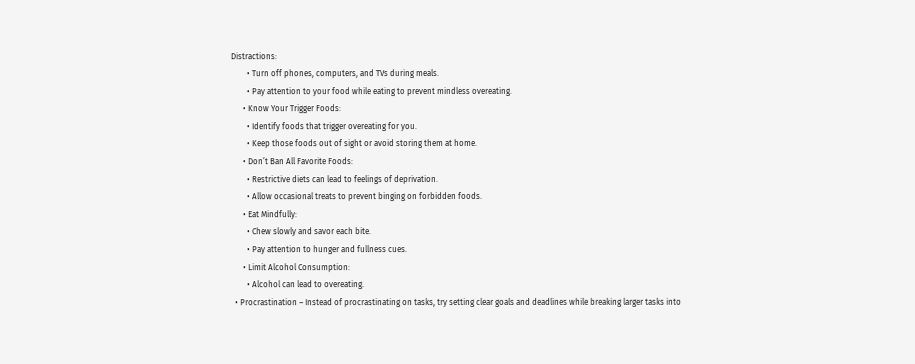Distractions:
        • Turn off phones, computers, and TVs during meals.
        • Pay attention to your food while eating to prevent mindless overeating.
      • Know Your Trigger Foods:
        • Identify foods that trigger overeating for you.
        • Keep those foods out of sight or avoid storing them at home.
      • Don’t Ban All Favorite Foods:
        • Restrictive diets can lead to feelings of deprivation.
        • Allow occasional treats to prevent binging on forbidden foods.
      • Eat Mindfully:
        • Chew slowly and savor each bite.
        • Pay attention to hunger and fullness cues.
      • Limit Alcohol Consumption:
        • Alcohol can lead to overeating.
  • Procrastination – Instead of procrastinating on tasks, try setting clear goals and deadlines while breaking larger tasks into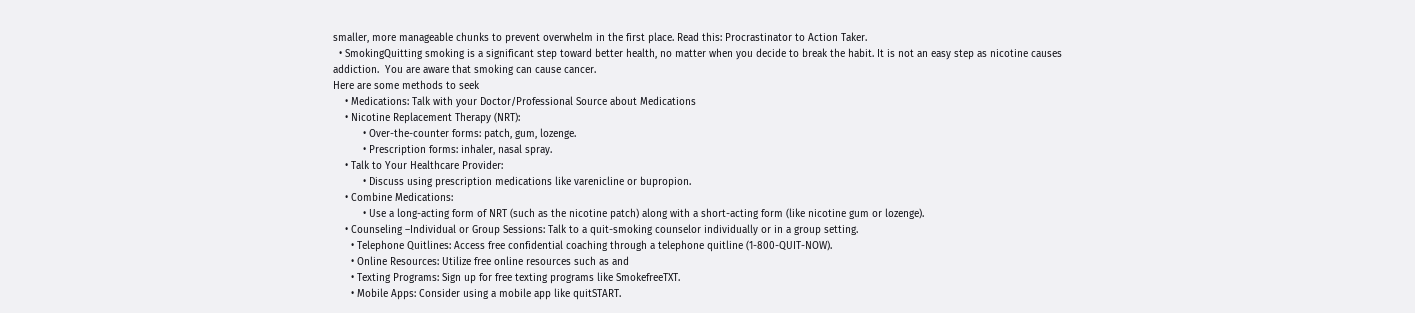smaller, more manageable chunks to prevent overwhelm in the first place. Read this: Procrastinator to Action Taker.
  • SmokingQuitting smoking is a significant step toward better health, no matter when you decide to break the habit. It is not an easy step as nicotine causes addiction.  You are aware that smoking can cause cancer.
Here are some methods to seek
    • Medications: Talk with your Doctor/Professional Source about Medications
    • Nicotine Replacement Therapy (NRT):
          • Over-the-counter forms: patch, gum, lozenge.
          • Prescription forms: inhaler, nasal spray.
    • Talk to Your Healthcare Provider:
          • Discuss using prescription medications like varenicline or bupropion.
    • Combine Medications:
          • Use a long-acting form of NRT (such as the nicotine patch) along with a short-acting form (like nicotine gum or lozenge).
    • Counseling –Individual or Group Sessions: Talk to a quit-smoking counselor individually or in a group setting.
      • Telephone Quitlines: Access free confidential coaching through a telephone quitline (1-800-QUIT-NOW).
      • Online Resources: Utilize free online resources such as and
      • Texting Programs: Sign up for free texting programs like SmokefreeTXT.
      • Mobile Apps: Consider using a mobile app like quitSTART.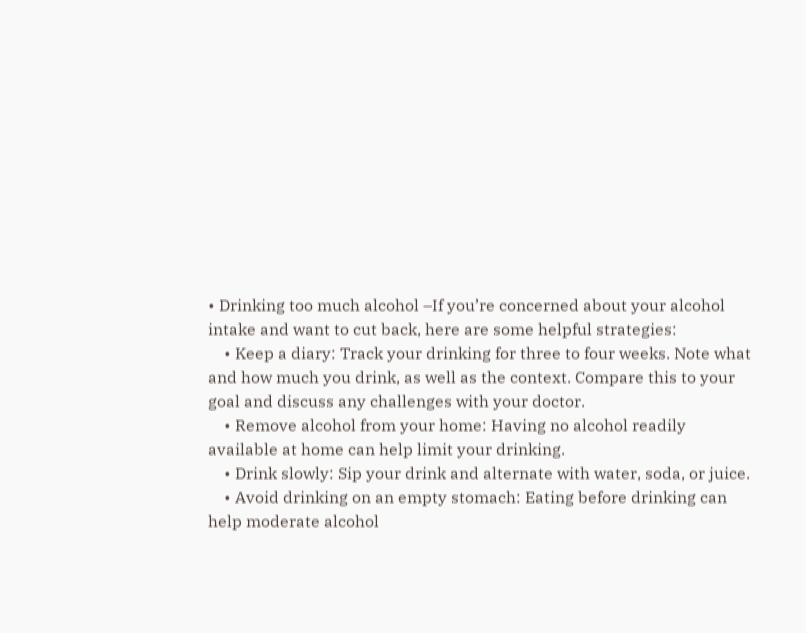• Drinking too much alcohol –If you’re concerned about your alcohol intake and want to cut back, here are some helpful strategies:
    • Keep a diary: Track your drinking for three to four weeks. Note what and how much you drink, as well as the context. Compare this to your goal and discuss any challenges with your doctor.
    • Remove alcohol from your home: Having no alcohol readily available at home can help limit your drinking.
    • Drink slowly: Sip your drink and alternate with water, soda, or juice.
    • Avoid drinking on an empty stomach: Eating before drinking can help moderate alcohol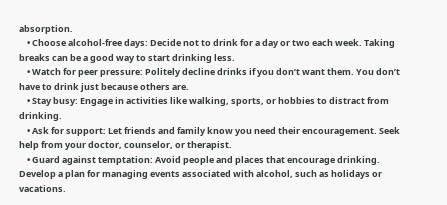absorption.
    • Choose alcohol-free days: Decide not to drink for a day or two each week. Taking breaks can be a good way to start drinking less.
    • Watch for peer pressure: Politely decline drinks if you don’t want them. You don’t have to drink just because others are.
    • Stay busy: Engage in activities like walking, sports, or hobbies to distract from drinking.
    • Ask for support: Let friends and family know you need their encouragement. Seek help from your doctor, counselor, or therapist.
    • Guard against temptation: Avoid people and places that encourage drinking. Develop a plan for managing events associated with alcohol, such as holidays or vacations.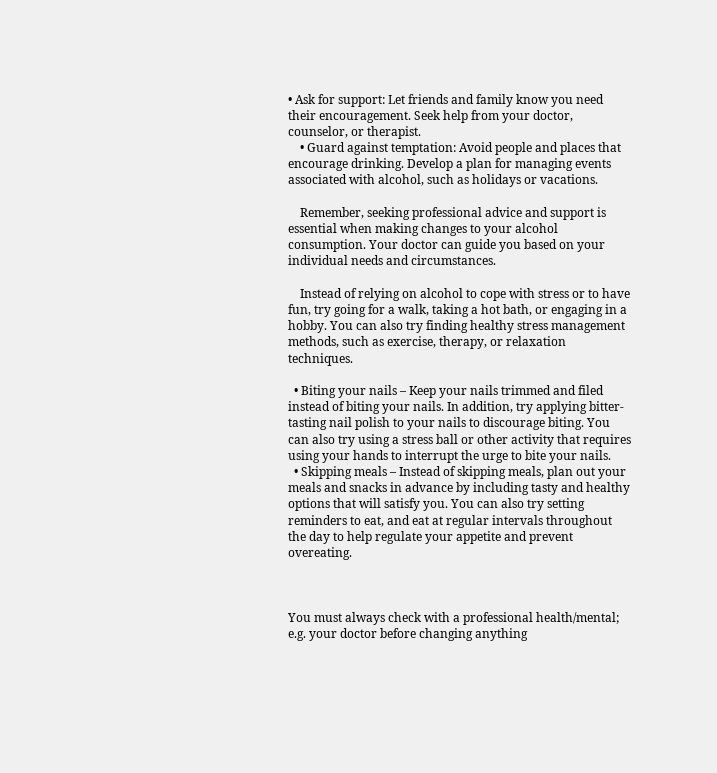• Ask for support: Let friends and family know you need their encouragement. Seek help from your doctor, counselor, or therapist.
    • Guard against temptation: Avoid people and places that encourage drinking. Develop a plan for managing events associated with alcohol, such as holidays or vacations.

    Remember, seeking professional advice and support is essential when making changes to your alcohol consumption. Your doctor can guide you based on your individual needs and circumstances.

    Instead of relying on alcohol to cope with stress or to have fun, try going for a walk, taking a hot bath, or engaging in a hobby. You can also try finding healthy stress management methods, such as exercise, therapy, or relaxation techniques.

  • Biting your nails – Keep your nails trimmed and filed instead of biting your nails. In addition, try applying bitter-tasting nail polish to your nails to discourage biting. You can also try using a stress ball or other activity that requires using your hands to interrupt the urge to bite your nails.
  • Skipping meals – Instead of skipping meals, plan out your meals and snacks in advance by including tasty and healthy options that will satisfy you. You can also try setting reminders to eat, and eat at regular intervals throughout the day to help regulate your appetite and prevent overeating.



You must always check with a professional health/mental; e.g. your doctor before changing anything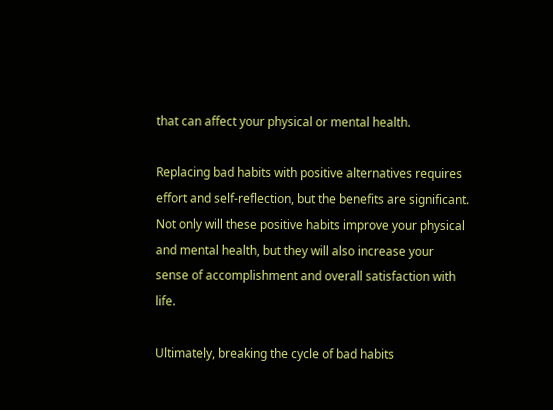that can affect your physical or mental health.

Replacing bad habits with positive alternatives requires effort and self-reflection, but the benefits are significant. Not only will these positive habits improve your physical and mental health, but they will also increase your sense of accomplishment and overall satisfaction with life.

Ultimately, breaking the cycle of bad habits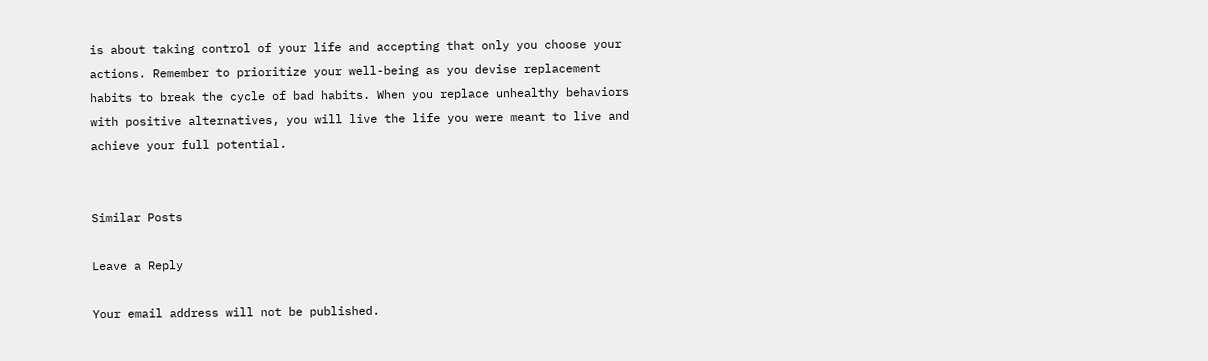is about taking control of your life and accepting that only you choose your actions. Remember to prioritize your well-being as you devise replacement habits to break the cycle of bad habits. When you replace unhealthy behaviors with positive alternatives, you will live the life you were meant to live and achieve your full potential.


Similar Posts

Leave a Reply

Your email address will not be published.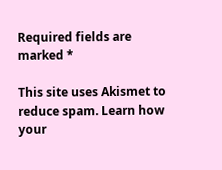Required fields are marked *

This site uses Akismet to reduce spam. Learn how your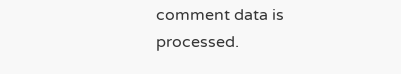comment data is processed.